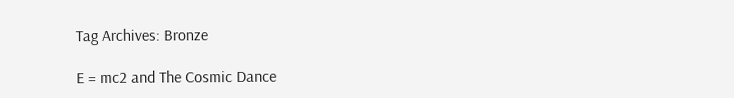Tag Archives: Bronze

E = mc2 and The Cosmic Dance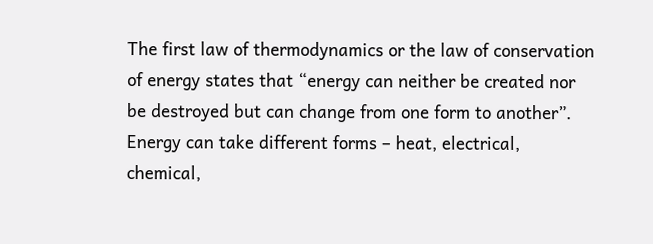The first law of thermodynamics or the law of conservation of energy states that “energy can neither be created nor be destroyed but can change from one form to another”. Energy can take different forms – heat, electrical, chemical,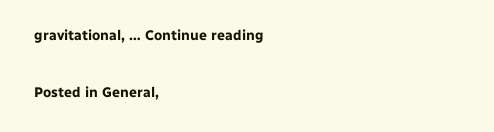gravitational, … Continue reading

Posted in General,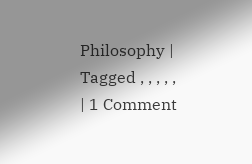Philosophy | Tagged , , , , , | 1 Comment